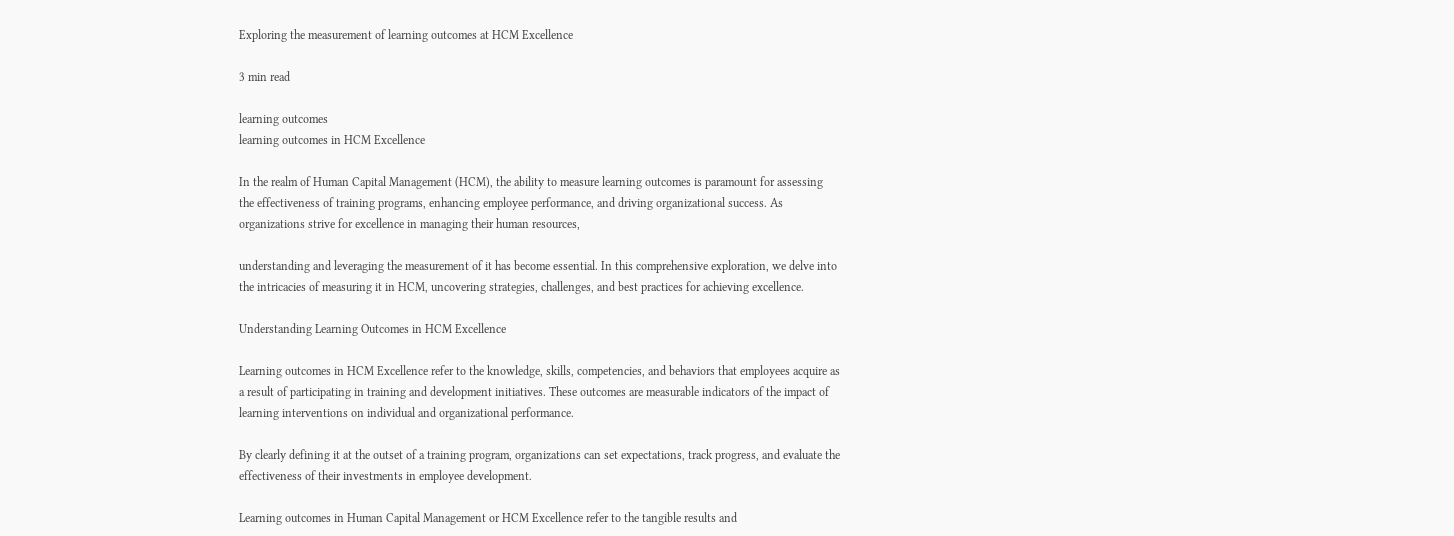Exploring the measurement of learning outcomes at HCM Excellence

3 min read

learning outcomes
learning outcomes in HCM Excellence

In the realm of Human Capital Management (HCM), the ability to measure learning outcomes is paramount for assessing the effectiveness of training programs, enhancing employee performance, and driving organizational success. As organizations strive for excellence in managing their human resources,

understanding and leveraging the measurement of it has become essential. In this comprehensive exploration, we delve into the intricacies of measuring it in HCM, uncovering strategies, challenges, and best practices for achieving excellence.

Understanding Learning Outcomes in HCM Excellence

Learning outcomes in HCM Excellence refer to the knowledge, skills, competencies, and behaviors that employees acquire as a result of participating in training and development initiatives. These outcomes are measurable indicators of the impact of learning interventions on individual and organizational performance.

By clearly defining it at the outset of a training program, organizations can set expectations, track progress, and evaluate the effectiveness of their investments in employee development.

Learning outcomes in Human Capital Management or HCM Excellence refer to the tangible results and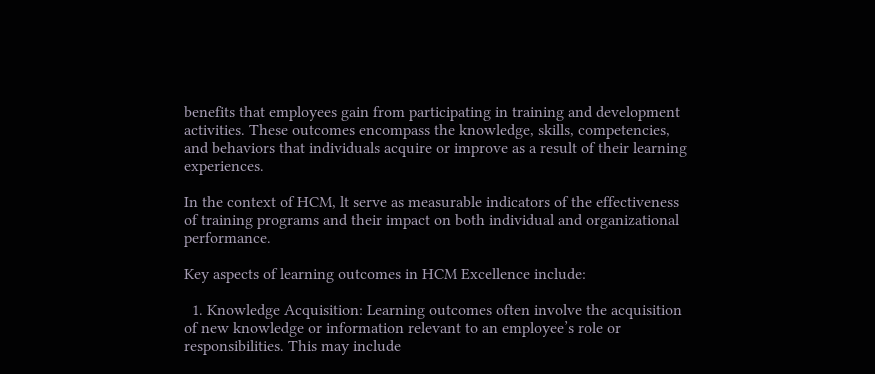benefits that employees gain from participating in training and development activities. These outcomes encompass the knowledge, skills, competencies, and behaviors that individuals acquire or improve as a result of their learning experiences.

In the context of HCM, lt serve as measurable indicators of the effectiveness of training programs and their impact on both individual and organizational performance.

Key aspects of learning outcomes in HCM Excellence include:

  1. Knowledge Acquisition: Learning outcomes often involve the acquisition of new knowledge or information relevant to an employee’s role or responsibilities. This may include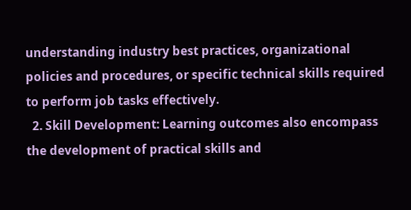understanding industry best practices, organizational policies and procedures, or specific technical skills required to perform job tasks effectively.
  2. Skill Development: Learning outcomes also encompass the development of practical skills and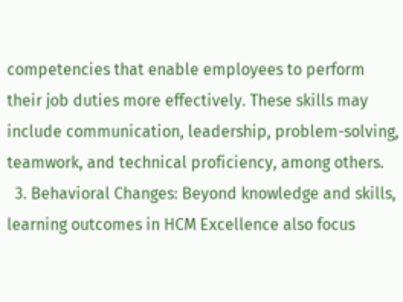competencies that enable employees to perform their job duties more effectively. These skills may include communication, leadership, problem-solving, teamwork, and technical proficiency, among others.
  3. Behavioral Changes: Beyond knowledge and skills, learning outcomes in HCM Excellence also focus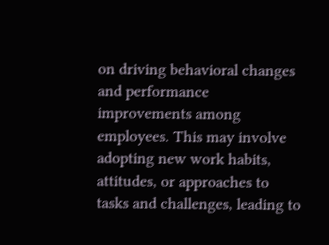on driving behavioral changes and performance improvements among employees. This may involve adopting new work habits, attitudes, or approaches to tasks and challenges, leading to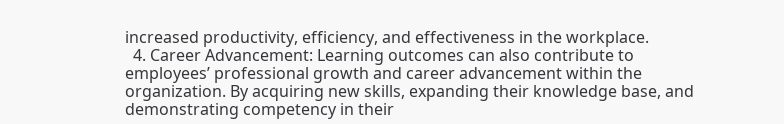increased productivity, efficiency, and effectiveness in the workplace.
  4. Career Advancement: Learning outcomes can also contribute to employees’ professional growth and career advancement within the organization. By acquiring new skills, expanding their knowledge base, and demonstrating competency in their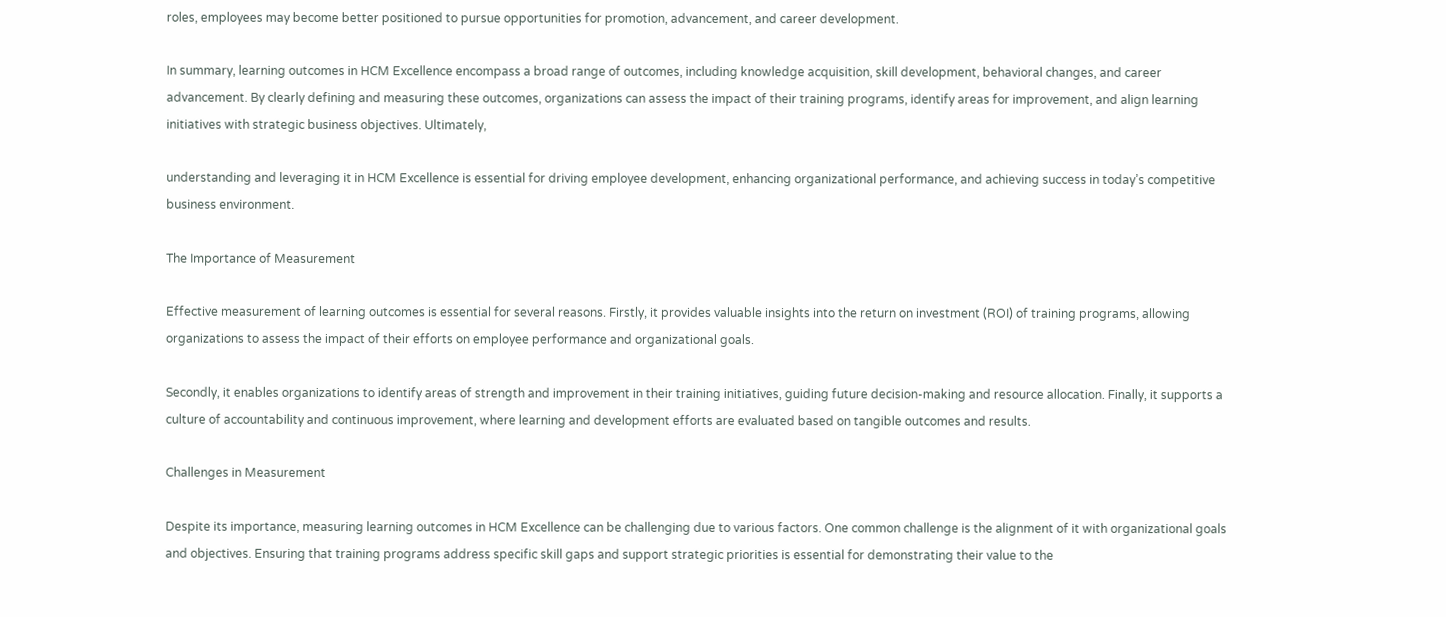roles, employees may become better positioned to pursue opportunities for promotion, advancement, and career development.

In summary, learning outcomes in HCM Excellence encompass a broad range of outcomes, including knowledge acquisition, skill development, behavioral changes, and career advancement. By clearly defining and measuring these outcomes, organizations can assess the impact of their training programs, identify areas for improvement, and align learning initiatives with strategic business objectives. Ultimately,

understanding and leveraging it in HCM Excellence is essential for driving employee development, enhancing organizational performance, and achieving success in today’s competitive business environment.

The Importance of Measurement

Effective measurement of learning outcomes is essential for several reasons. Firstly, it provides valuable insights into the return on investment (ROI) of training programs, allowing organizations to assess the impact of their efforts on employee performance and organizational goals.

Secondly, it enables organizations to identify areas of strength and improvement in their training initiatives, guiding future decision-making and resource allocation. Finally, it supports a culture of accountability and continuous improvement, where learning and development efforts are evaluated based on tangible outcomes and results.

Challenges in Measurement

Despite its importance, measuring learning outcomes in HCM Excellence can be challenging due to various factors. One common challenge is the alignment of it with organizational goals and objectives. Ensuring that training programs address specific skill gaps and support strategic priorities is essential for demonstrating their value to the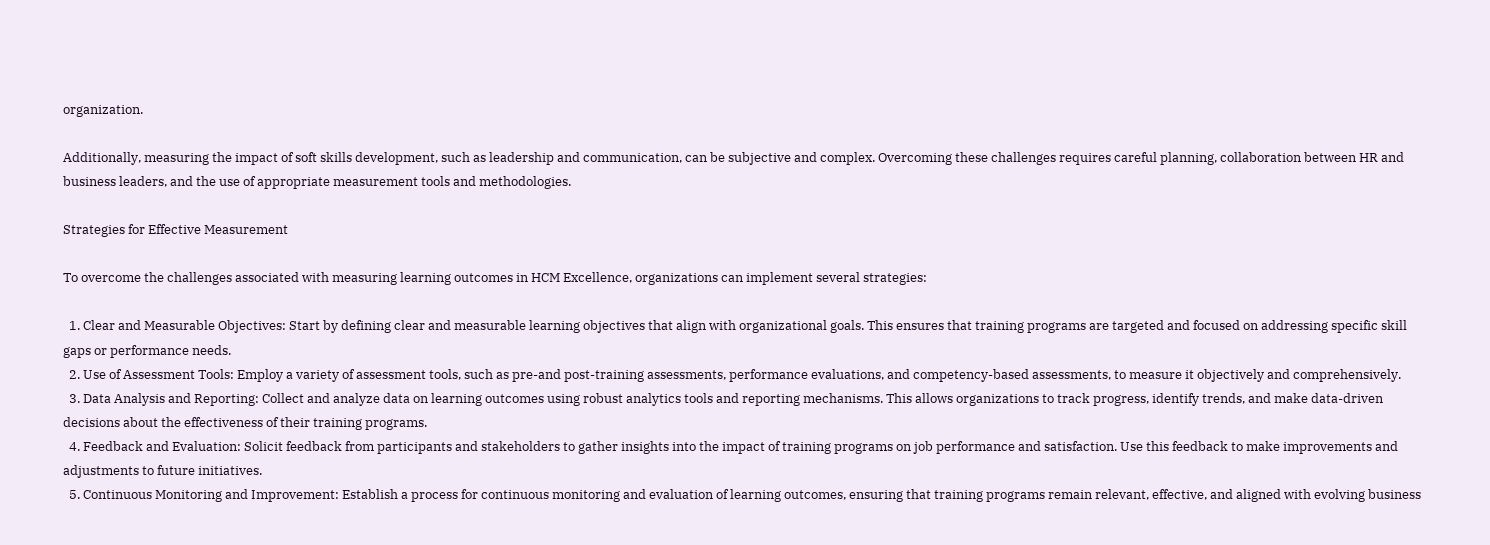organization.

Additionally, measuring the impact of soft skills development, such as leadership and communication, can be subjective and complex. Overcoming these challenges requires careful planning, collaboration between HR and business leaders, and the use of appropriate measurement tools and methodologies.

Strategies for Effective Measurement

To overcome the challenges associated with measuring learning outcomes in HCM Excellence, organizations can implement several strategies:

  1. Clear and Measurable Objectives: Start by defining clear and measurable learning objectives that align with organizational goals. This ensures that training programs are targeted and focused on addressing specific skill gaps or performance needs.
  2. Use of Assessment Tools: Employ a variety of assessment tools, such as pre-and post-training assessments, performance evaluations, and competency-based assessments, to measure it objectively and comprehensively.
  3. Data Analysis and Reporting: Collect and analyze data on learning outcomes using robust analytics tools and reporting mechanisms. This allows organizations to track progress, identify trends, and make data-driven decisions about the effectiveness of their training programs.
  4. Feedback and Evaluation: Solicit feedback from participants and stakeholders to gather insights into the impact of training programs on job performance and satisfaction. Use this feedback to make improvements and adjustments to future initiatives.
  5. Continuous Monitoring and Improvement: Establish a process for continuous monitoring and evaluation of learning outcomes, ensuring that training programs remain relevant, effective, and aligned with evolving business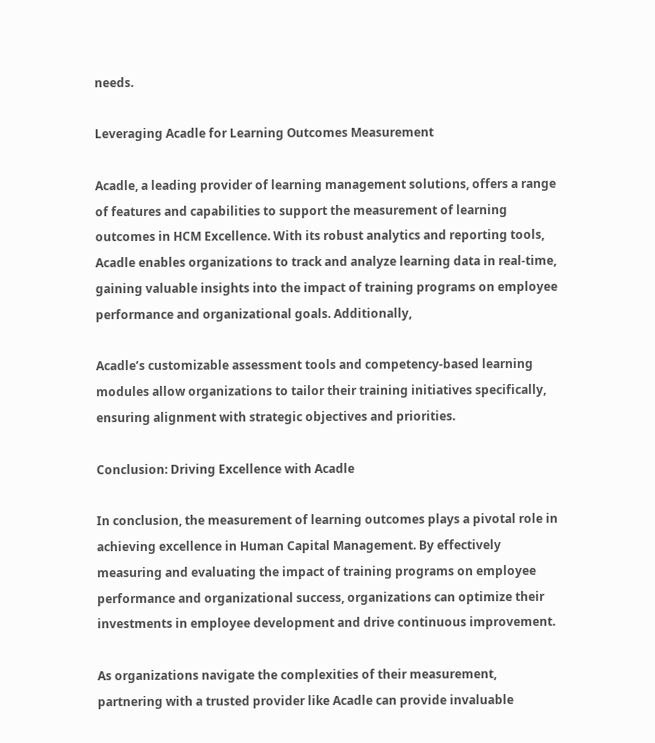needs.

Leveraging Acadle for Learning Outcomes Measurement

Acadle, a leading provider of learning management solutions, offers a range of features and capabilities to support the measurement of learning outcomes in HCM Excellence. With its robust analytics and reporting tools, Acadle enables organizations to track and analyze learning data in real-time, gaining valuable insights into the impact of training programs on employee performance and organizational goals. Additionally,

Acadle’s customizable assessment tools and competency-based learning modules allow organizations to tailor their training initiatives specifically, ensuring alignment with strategic objectives and priorities.

Conclusion: Driving Excellence with Acadle

In conclusion, the measurement of learning outcomes plays a pivotal role in achieving excellence in Human Capital Management. By effectively measuring and evaluating the impact of training programs on employee performance and organizational success, organizations can optimize their investments in employee development and drive continuous improvement.

As organizations navigate the complexities of their measurement, partnering with a trusted provider like Acadle can provide invaluable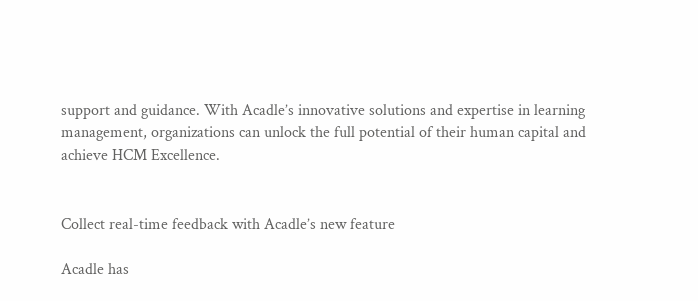support and guidance. With Acadle’s innovative solutions and expertise in learning management, organizations can unlock the full potential of their human capital and achieve HCM Excellence.


Collect real-time feedback with Acadle’s new feature

Acadle has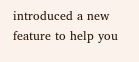introduced a new feature to help you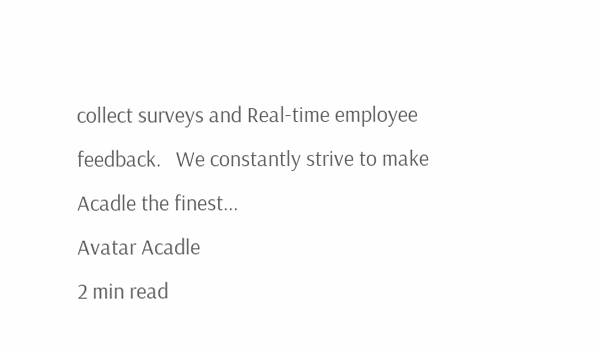collect surveys and Real-time employee feedback.   We constantly strive to make Acadle the finest...
Avatar Acadle
2 min read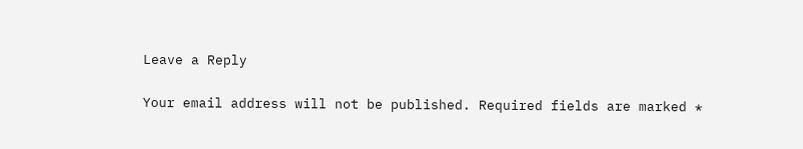Leave a Reply

Your email address will not be published. Required fields are marked *